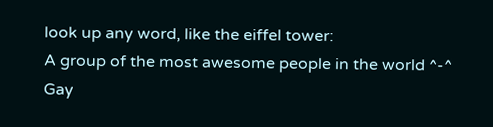look up any word, like the eiffel tower:
A group of the most awesome people in the world ^-^
Gay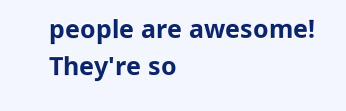people are awesome! They're so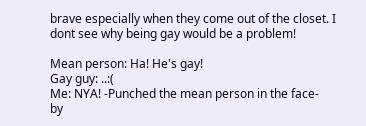brave especially when they come out of the closet. I dont see why being gay would be a problem!

Mean person: Ha! He's gay!
Gay guy: ..:(
Me: NYA! -Punched the mean person in the face-
by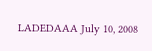LADEDAAA July 10, 2008